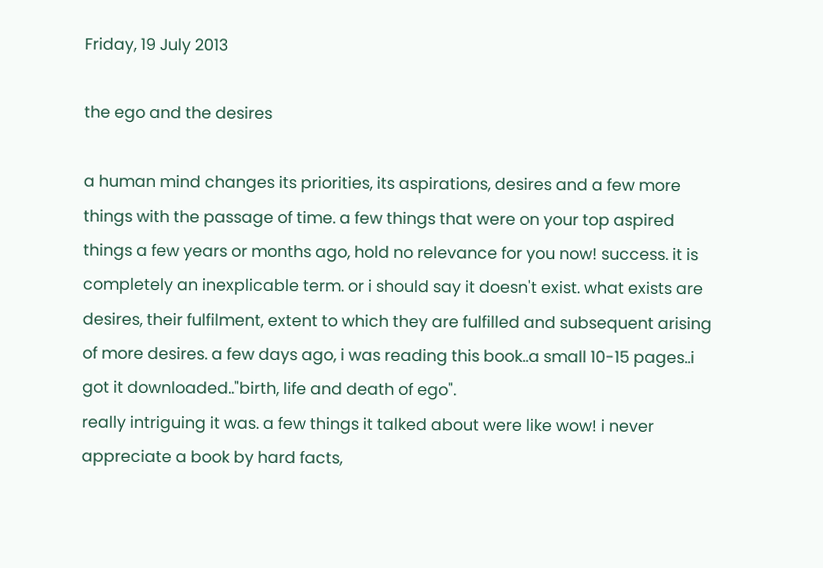Friday, 19 July 2013

the ego and the desires

a human mind changes its priorities, its aspirations, desires and a few more things with the passage of time. a few things that were on your top aspired things a few years or months ago, hold no relevance for you now! success. it is completely an inexplicable term. or i should say it doesn't exist. what exists are desires, their fulfilment, extent to which they are fulfilled and subsequent arising of more desires. a few days ago, i was reading this book..a small 10-15 pages..i got it downloaded.."birth, life and death of ego".
really intriguing it was. a few things it talked about were like wow! i never appreciate a book by hard facts,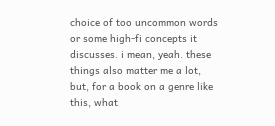choice of too uncommon words or some high-fi concepts it discusses. i mean, yeah. these things also matter me a lot, but, for a book on a genre like this, what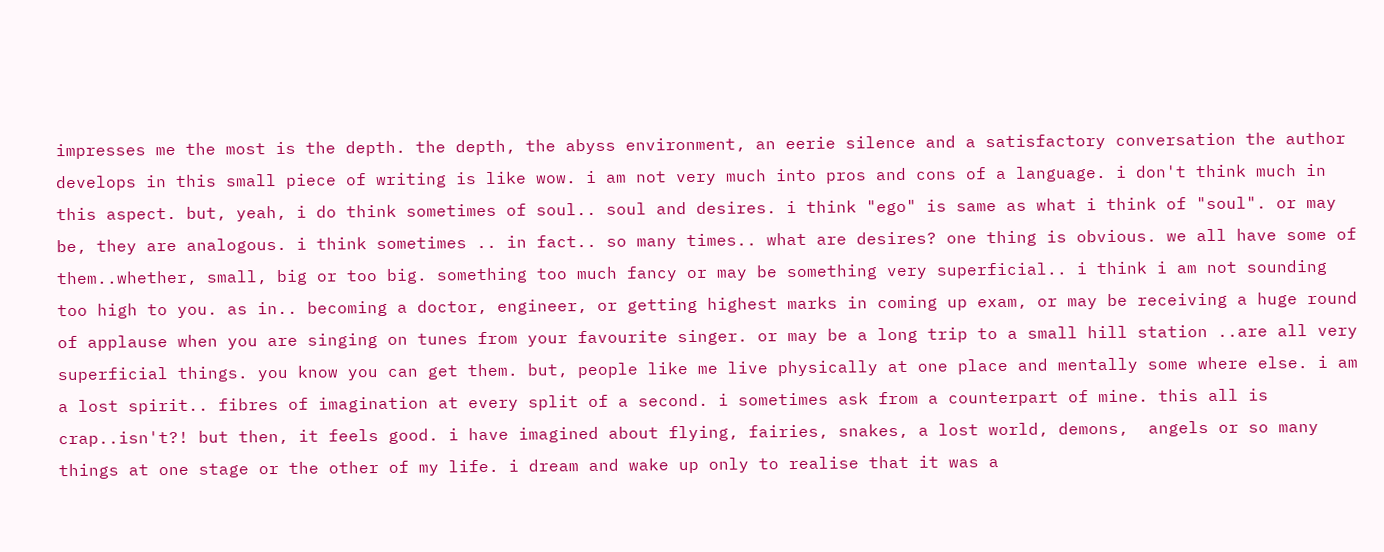impresses me the most is the depth. the depth, the abyss environment, an eerie silence and a satisfactory conversation the author develops in this small piece of writing is like wow. i am not very much into pros and cons of a language. i don't think much in this aspect. but, yeah, i do think sometimes of soul.. soul and desires. i think "ego" is same as what i think of "soul". or may be, they are analogous. i think sometimes .. in fact.. so many times.. what are desires? one thing is obvious. we all have some of them..whether, small, big or too big. something too much fancy or may be something very superficial.. i think i am not sounding too high to you. as in.. becoming a doctor, engineer, or getting highest marks in coming up exam, or may be receiving a huge round of applause when you are singing on tunes from your favourite singer. or may be a long trip to a small hill station ..are all very superficial things. you know you can get them. but, people like me live physically at one place and mentally some where else. i am a lost spirit.. fibres of imagination at every split of a second. i sometimes ask from a counterpart of mine. this all is crap..isn't?! but then, it feels good. i have imagined about flying, fairies, snakes, a lost world, demons,  angels or so many things at one stage or the other of my life. i dream and wake up only to realise that it was a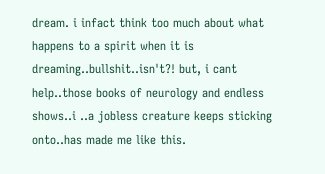dream. i infact think too much about what happens to a spirit when it is dreaming..bullshit..isn't?! but, i cant help..those books of neurology and endless shows..i ..a jobless creature keeps sticking onto..has made me like this.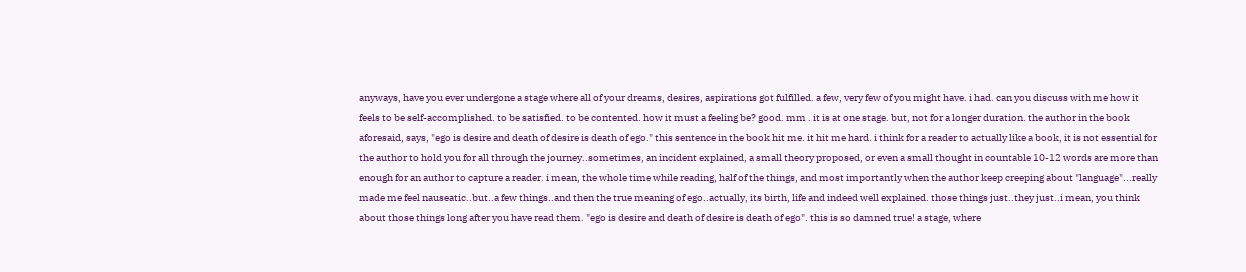anyways, have you ever undergone a stage where all of your dreams, desires, aspirations got fulfilled. a few, very few of you might have. i had. can you discuss with me how it feels to be self-accomplished. to be satisfied. to be contented. how it must a feeling be? good. mm . it is at one stage. but, not for a longer duration. the author in the book aforesaid, says, "ego is desire and death of desire is death of ego." this sentence in the book hit me. it hit me hard. i think for a reader to actually like a book, it is not essential for the author to hold you for all through the journey..sometimes, an incident explained, a small theory proposed, or even a small thought in countable 10-12 words are more than enough for an author to capture a reader. i mean, the whole time while reading, half of the things, and most importantly when the author keep creeping about "language"...really made me feel nauseatic..but..a few things..and then the true meaning of ego..actually, its birth, life and indeed well explained. those things just..they just..i mean, you think about those things long after you have read them. "ego is desire and death of desire is death of ego". this is so damned true! a stage, where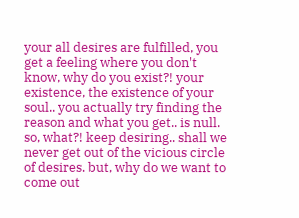your all desires are fulfilled, you get a feeling where you don't know, why do you exist?! your existence, the existence of your soul.. you actually try finding the reason and what you get.. is null.
so, what?! keep desiring.. shall we never get out of the vicious circle of desires. but, why do we want to come out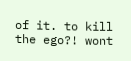of it. to kill the ego?! wont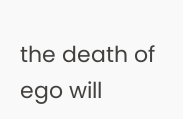the death of ego will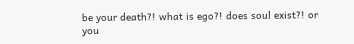be your death?! what is ego?! does soul exist?! or you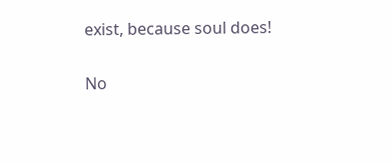exist, because soul does!

No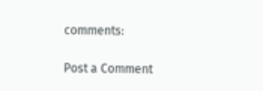comments:

Post a Comment